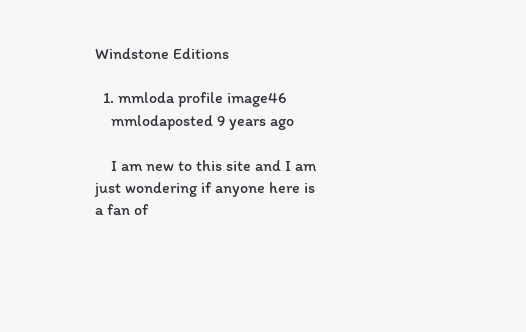Windstone Editions

  1. mmloda profile image46
    mmlodaposted 9 years ago

    I am new to this site and I am just wondering if anyone here is a fan of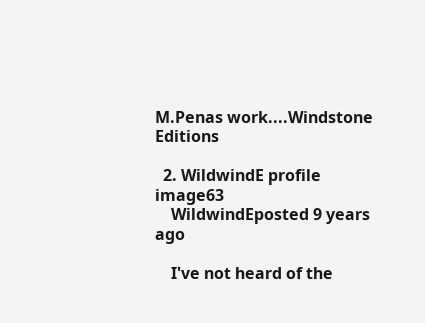M.Penas work....Windstone Editions

  2. WildwindE profile image63
    WildwindEposted 9 years ago

    I've not heard of the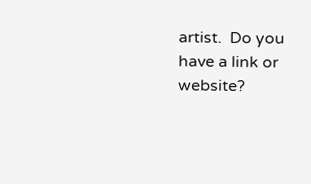artist.  Do you have a link or website?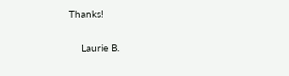Thanks!

    Laurie B.